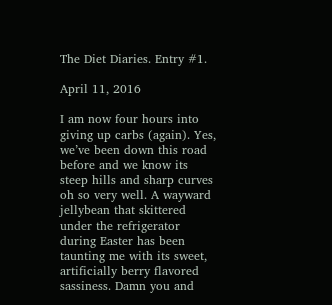The Diet Diaries. Entry #1.

April 11, 2016

I am now four hours into giving up carbs (again). Yes, we’ve been down this road before and we know its steep hills and sharp curves oh so very well. A wayward jellybean that skittered under the refrigerator during Easter has been taunting me with its sweet, artificially berry flavored sassiness. Damn you and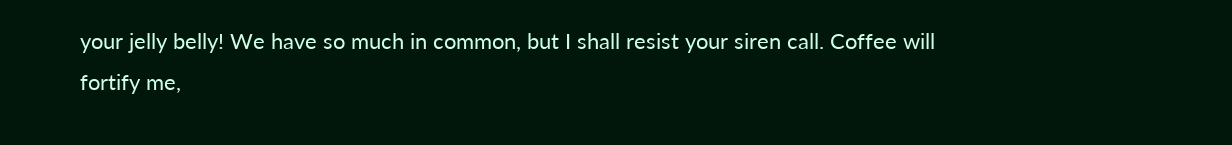your jelly belly! We have so much in common, but I shall resist your siren call. Coffee will fortify me,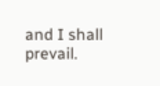and I shall prevail.